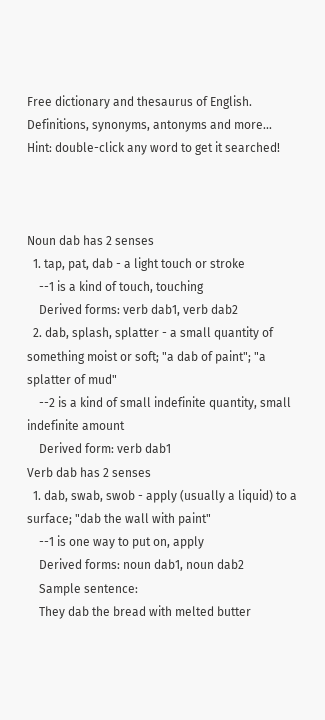Free dictionary and thesaurus of English. Definitions, synonyms, antonyms and more...
Hint: double-click any word to get it searched!



Noun dab has 2 senses
  1. tap, pat, dab - a light touch or stroke
    --1 is a kind of touch, touching
    Derived forms: verb dab1, verb dab2
  2. dab, splash, splatter - a small quantity of something moist or soft; "a dab of paint"; "a splatter of mud"
    --2 is a kind of small indefinite quantity, small indefinite amount
    Derived form: verb dab1
Verb dab has 2 senses
  1. dab, swab, swob - apply (usually a liquid) to a surface; "dab the wall with paint"
    --1 is one way to put on, apply
    Derived forms: noun dab1, noun dab2
    Sample sentence:
    They dab the bread with melted butter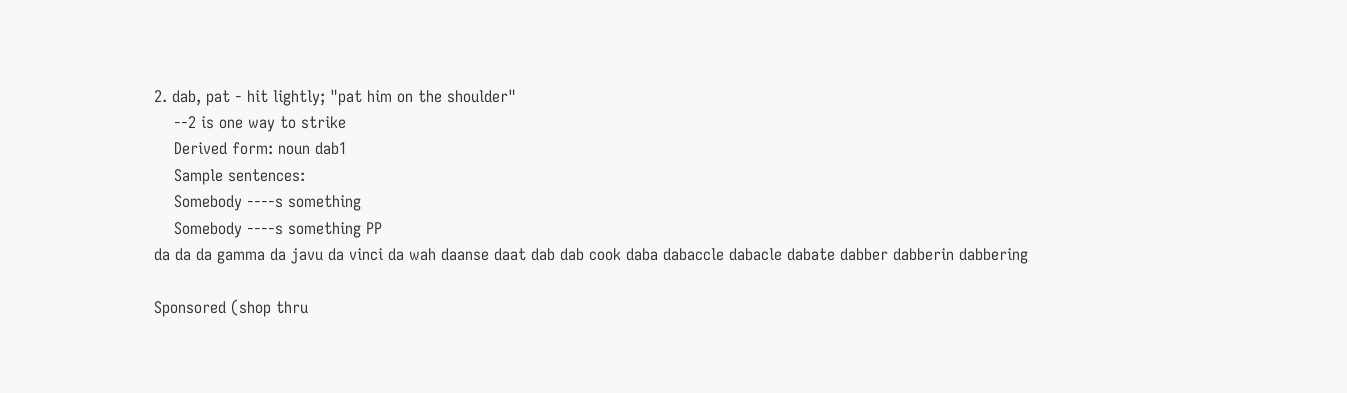2. dab, pat - hit lightly; "pat him on the shoulder"
    --2 is one way to strike
    Derived form: noun dab1
    Sample sentences:
    Somebody ----s something
    Somebody ----s something PP
da da da gamma da javu da vinci da wah daanse daat dab dab cook daba dabaccle dabacle dabate dabber dabberin dabbering

Sponsored (shop thru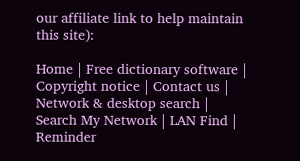our affiliate link to help maintain this site):

Home | Free dictionary software | Copyright notice | Contact us | Network & desktop search | Search My Network | LAN Find | Reminder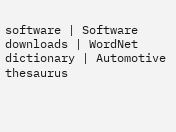software | Software downloads | WordNet dictionary | Automotive thesaurus